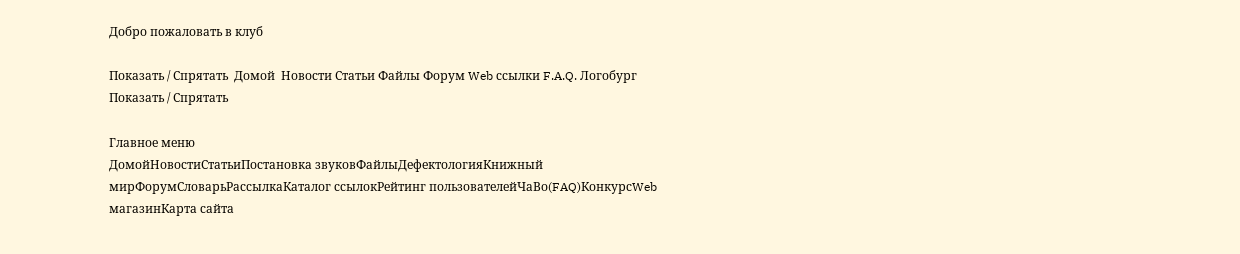Добро пожаловать в клуб

Показать / Спрятать  Домой  Новости Статьи Файлы Форум Web ссылки F.A.Q. Логобург    Показать / Спрятать

Главное меню
ДомойНовостиСтатьиПостановка звуковФайлыДефектологияКнижный мирФорумСловарьРассылкаКаталог ссылокРейтинг пользователейЧаВо(FAQ)КонкурсWeb магазинКарта сайта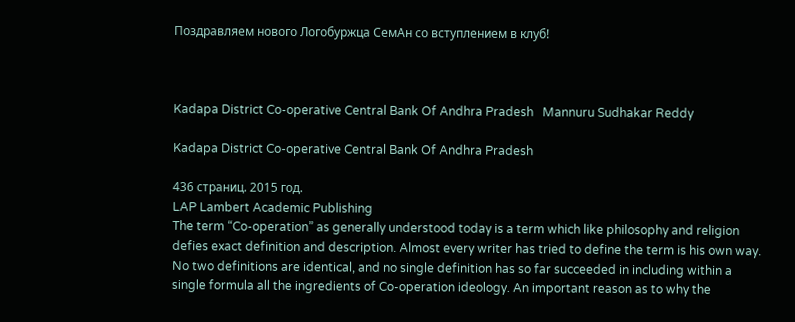Поздравляем нового Логобуржца СемАн со вступлением в клуб!



Kadapa District Co-operative Central Bank Of Andhra Pradesh   Mannuru Sudhakar Reddy

Kadapa District Co-operative Central Bank Of Andhra Pradesh

436 страниц. 2015 год.
LAP Lambert Academic Publishing
The term “Co-operation” as generally understood today is a term which like philosophy and religion defies exact definition and description. Almost every writer has tried to define the term is his own way. No two definitions are identical, and no single definition has so far succeeded in including within a single formula all the ingredients of Co-operation ideology. An important reason as to why the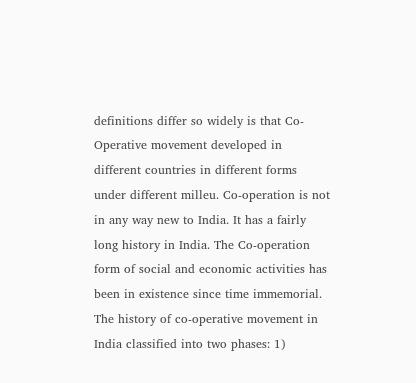definitions differ so widely is that Co-Operative movement developed in different countries in different forms under different milleu. Co-operation is not in any way new to India. It has a fairly long history in India. The Co-operation form of social and economic activities has been in existence since time immemorial. The history of co-operative movement in India classified into two phases: 1)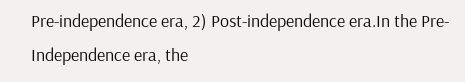Pre-independence era, 2) Post-independence era.In the Pre-Independence era, the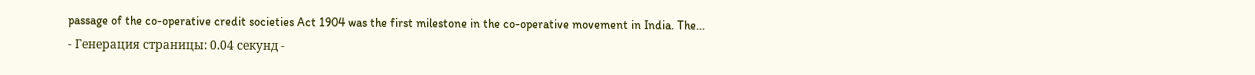passage of the co-operative credit societies Act 1904 was the first milestone in the co-operative movement in India. The...
- Генерация страницы: 0.04 секунд -